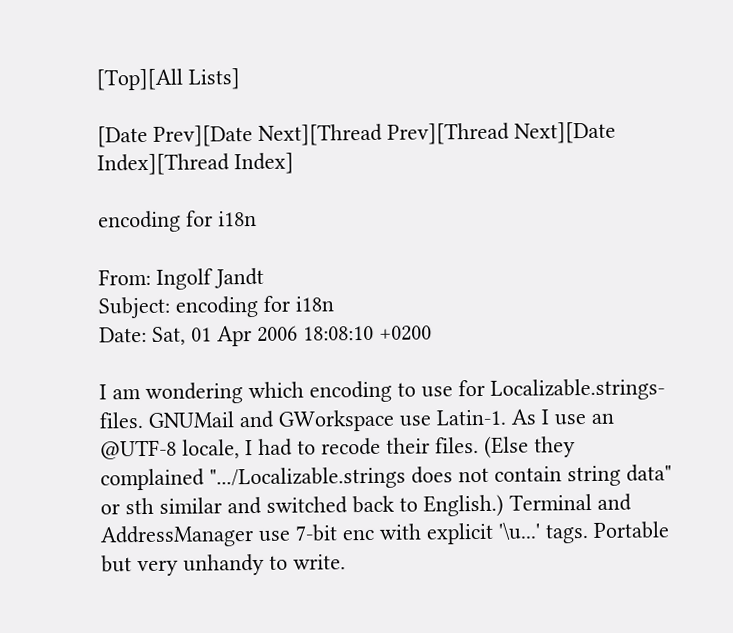[Top][All Lists]

[Date Prev][Date Next][Thread Prev][Thread Next][Date Index][Thread Index]

encoding for i18n

From: Ingolf Jandt
Subject: encoding for i18n
Date: Sat, 01 Apr 2006 18:08:10 +0200

I am wondering which encoding to use for Localizable.strings-files. GNUMail and GWorkspace use Latin-1. As I use an @UTF-8 locale, I had to recode their files. (Else they complained ".../Localizable.strings does not contain string data" or sth similar and switched back to English.) Terminal and AddressManager use 7-bit enc with explicit '\u...' tags. Portable but very unhandy to write.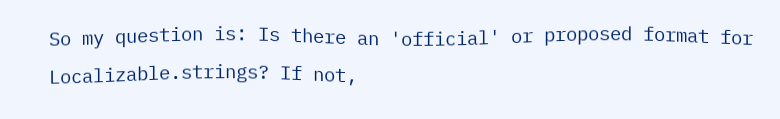So my question is: Is there an 'official' or proposed format for Localizable.strings? If not,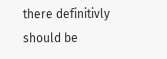there definitivly should be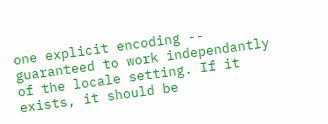one explicit encoding -- guaranteed to work independantly of the locale setting. If it exists, it should be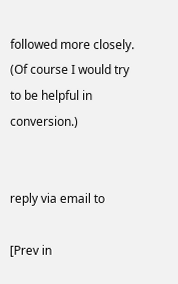followed more closely.
(Of course I would try to be helpful in conversion.)


reply via email to

[Prev in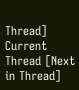Thread] Current Thread [Next in Thread]